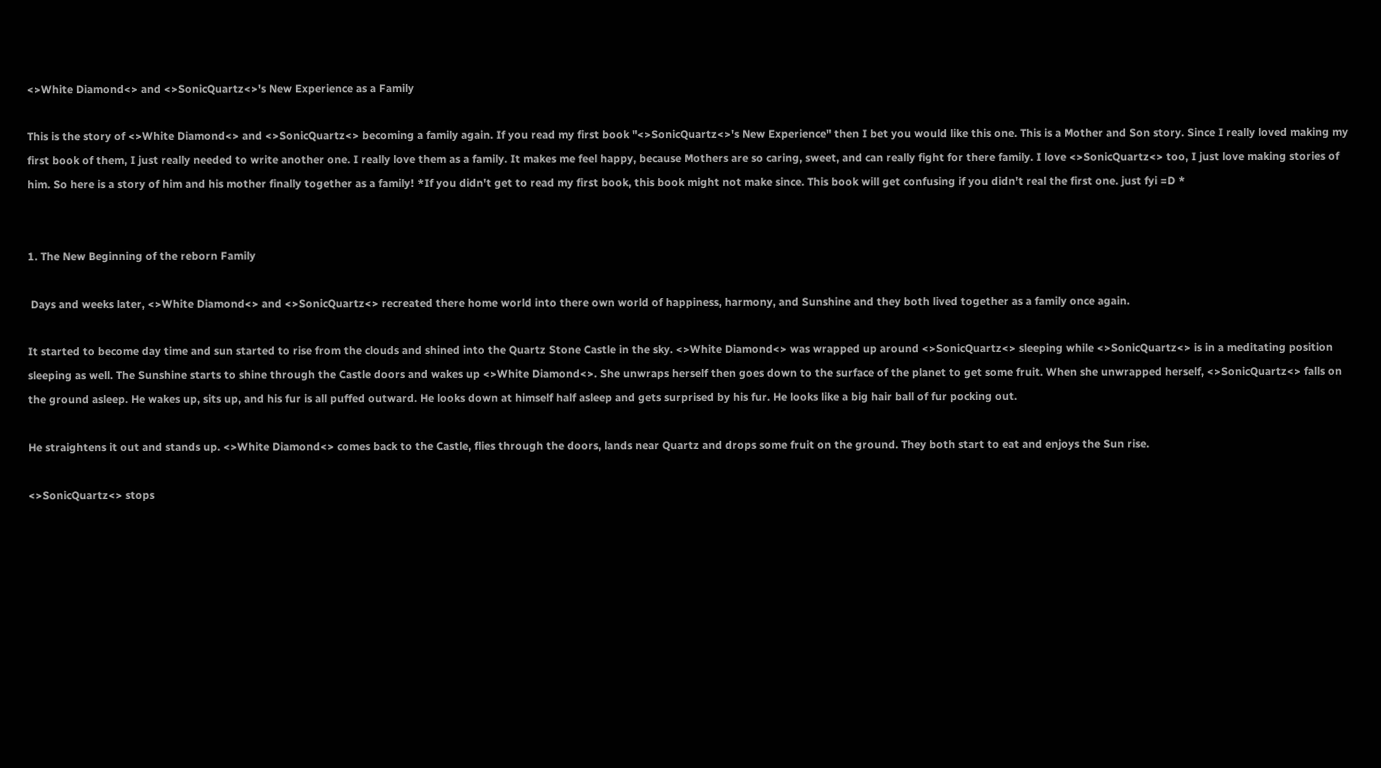<>White Diamond<> and <>SonicQuartz<>'s New Experience as a Family

This is the story of <>White Diamond<> and <>SonicQuartz<> becoming a family again. If you read my first book "<>SonicQuartz<>'s New Experience" then I bet you would like this one. This is a Mother and Son story. Since I really loved making my first book of them, I just really needed to write another one. I really love them as a family. It makes me feel happy, because Mothers are so caring, sweet, and can really fight for there family. I love <>SonicQuartz<> too, I just love making stories of him. So here is a story of him and his mother finally together as a family! *If you didn't get to read my first book, this book might not make since. This book will get confusing if you didn't real the first one. just fyi =D *


1. The New Beginning of the reborn Family

 Days and weeks later, <>White Diamond<> and <>SonicQuartz<> recreated there home world into there own world of happiness, harmony, and Sunshine and they both lived together as a family once again.

It started to become day time and sun started to rise from the clouds and shined into the Quartz Stone Castle in the sky. <>White Diamond<> was wrapped up around <>SonicQuartz<> sleeping while <>SonicQuartz<> is in a meditating position sleeping as well. The Sunshine starts to shine through the Castle doors and wakes up <>White Diamond<>. She unwraps herself then goes down to the surface of the planet to get some fruit. When she unwrapped herself, <>SonicQuartz<> falls on the ground asleep. He wakes up, sits up, and his fur is all puffed outward. He looks down at himself half asleep and gets surprised by his fur. He looks like a big hair ball of fur pocking out.

He straightens it out and stands up. <>White Diamond<> comes back to the Castle, flies through the doors, lands near Quartz and drops some fruit on the ground. They both start to eat and enjoys the Sun rise.

<>SonicQuartz<> stops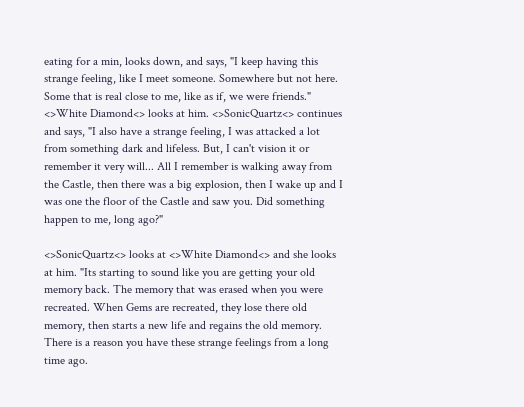eating for a min, looks down, and says, "I keep having this strange feeling, like I meet someone. Somewhere but not here. Some that is real close to me, like as if, we were friends." <>White Diamond<> looks at him. <>SonicQuartz<> continues and says, "I also have a strange feeling, I was attacked a lot from something dark and lifeless. But, I can't vision it or remember it very will... All I remember is walking away from the Castle, then there was a big explosion, then I wake up and I was one the floor of the Castle and saw you. Did something happen to me, long ago?"

<>SonicQuartz<> looks at <>White Diamond<> and she looks at him. "Its starting to sound like you are getting your old memory back. The memory that was erased when you were recreated. When Gems are recreated, they lose there old memory, then starts a new life and regains the old memory. There is a reason you have these strange feelings from a long time ago.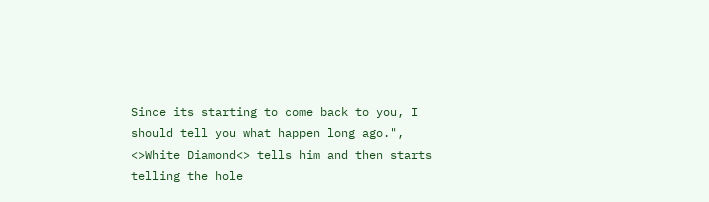Since its starting to come back to you, I should tell you what happen long ago.", <>White Diamond<> tells him and then starts telling the hole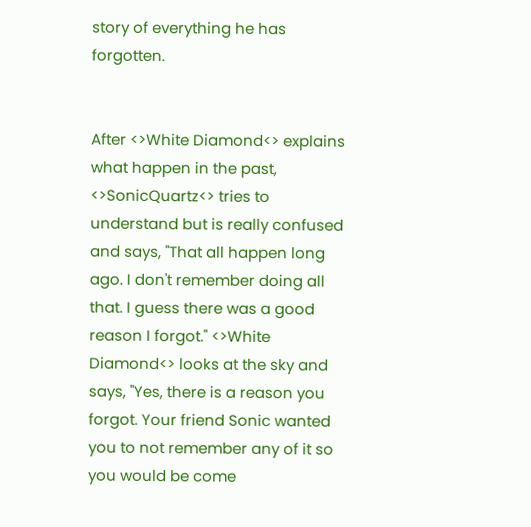story of everything he has forgotten.


After <>White Diamond<> explains what happen in the past, <>SonicQuartz<> tries to understand but is really confused and says, "That all happen long ago. I don't remember doing all that. I guess there was a good reason I forgot." <>White Diamond<> looks at the sky and says, "Yes, there is a reason you forgot. Your friend Sonic wanted you to not remember any of it so you would be come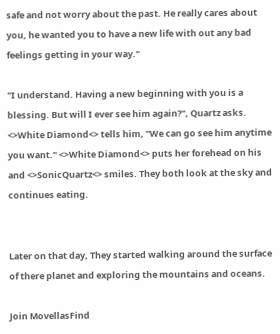safe and not worry about the past. He really cares about you, he wanted you to have a new life with out any bad feelings getting in your way."

"I understand. Having a new beginning with you is a blessing. But will I ever see him again?", Quartz asks. <>White Diamond<> tells him, "We can go see him anytime you want." <>White Diamond<> puts her forehead on his and <>SonicQuartz<> smiles. They both look at the sky and continues eating.


Later on that day, They started walking around the surface of there planet and exploring the mountains and oceans.

Join MovellasFind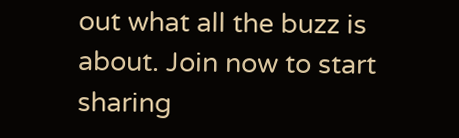out what all the buzz is about. Join now to start sharing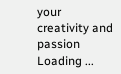your creativity and passion
Loading ...